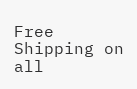Free Shipping on all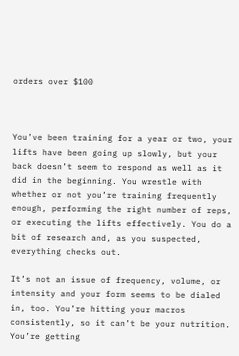orders over $100



You’ve been training for a year or two, your lifts have been going up slowly, but your back doesn’t seem to respond as well as it did in the beginning. You wrestle with whether or not you’re training frequently enough, performing the right number of reps, or executing the lifts effectively. You do a bit of research and, as you suspected, everything checks out.

It’s not an issue of frequency, volume, or intensity and your form seems to be dialed in, too. You’re hitting your macros consistently, so it can’t be your nutrition. You’re getting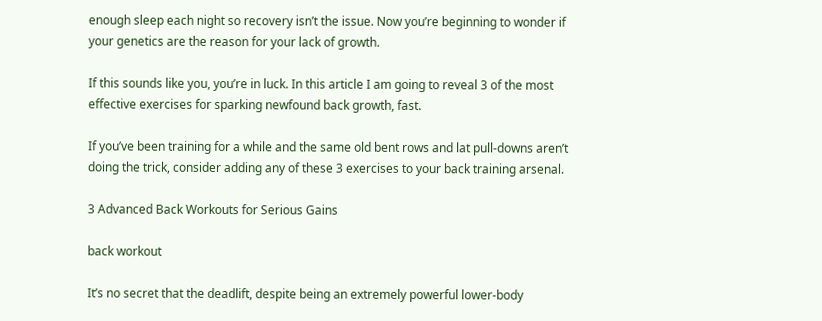enough sleep each night so recovery isn’t the issue. Now you’re beginning to wonder if your genetics are the reason for your lack of growth.

If this sounds like you, you’re in luck. In this article I am going to reveal 3 of the most effective exercises for sparking newfound back growth, fast.

If you’ve been training for a while and the same old bent rows and lat pull-downs aren’t doing the trick, consider adding any of these 3 exercises to your back training arsenal.

3 Advanced Back Workouts for Serious Gains

back workout

It’s no secret that the deadlift, despite being an extremely powerful lower-body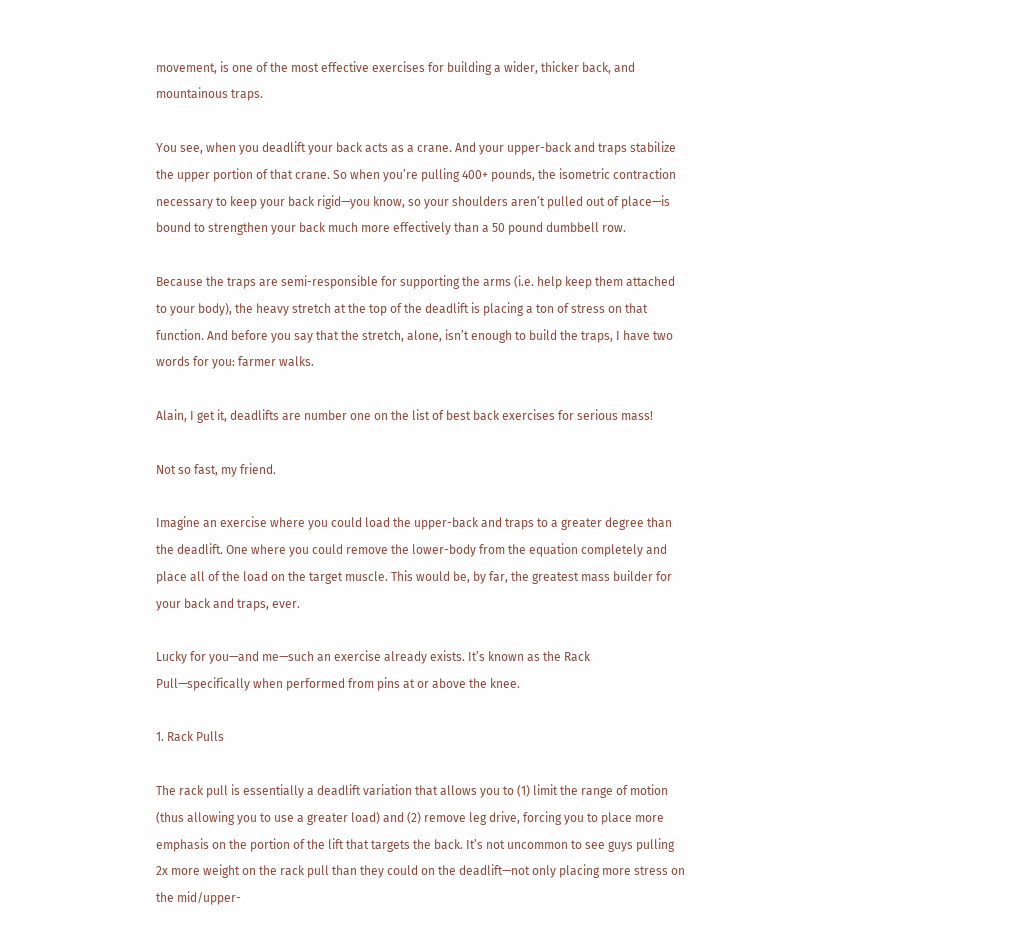movement, is one of the most effective exercises for building a wider, thicker back, and mountainous traps.

You see, when you deadlift your back acts as a crane. And your upper-back and traps stabilize the upper portion of that crane. So when you’re pulling 400+ pounds, the isometric contraction necessary to keep your back rigid—you know, so your shoulders aren’t pulled out of place—is bound to strengthen your back much more effectively than a 50 pound dumbbell row.

Because the traps are semi-responsible for supporting the arms (i.e. help keep them attached to your body), the heavy stretch at the top of the deadlift is placing a ton of stress on that function. And before you say that the stretch, alone, isn’t enough to build the traps, I have two words for you: farmer walks.

Alain, I get it, deadlifts are number one on the list of best back exercises for serious mass!

Not so fast, my friend.

Imagine an exercise where you could load the upper-back and traps to a greater degree than the deadlift. One where you could remove the lower-body from the equation completely and place all of the load on the target muscle. This would be, by far, the greatest mass builder for your back and traps, ever.

Lucky for you—and me—such an exercise already exists. It’s known as the Rack Pull—specifically when performed from pins at or above the knee.

1. Rack Pulls

The rack pull is essentially a deadlift variation that allows you to (1) limit the range of motion (thus allowing you to use a greater load) and (2) remove leg drive, forcing you to place more emphasis on the portion of the lift that targets the back. It’s not uncommon to see guys pulling 2x more weight on the rack pull than they could on the deadlift—not only placing more stress on the mid/upper-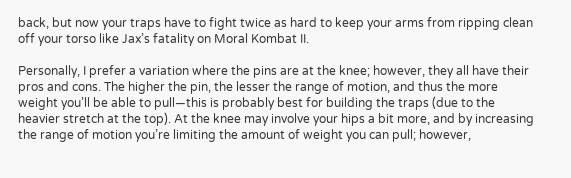back, but now your traps have to fight twice as hard to keep your arms from ripping clean off your torso like Jax’s fatality on Moral Kombat II.

Personally, I prefer a variation where the pins are at the knee; however, they all have their pros and cons. The higher the pin, the lesser the range of motion, and thus the more weight you’ll be able to pull—this is probably best for building the traps (due to the heavier stretch at the top). At the knee may involve your hips a bit more, and by increasing the range of motion you’re limiting the amount of weight you can pull; however,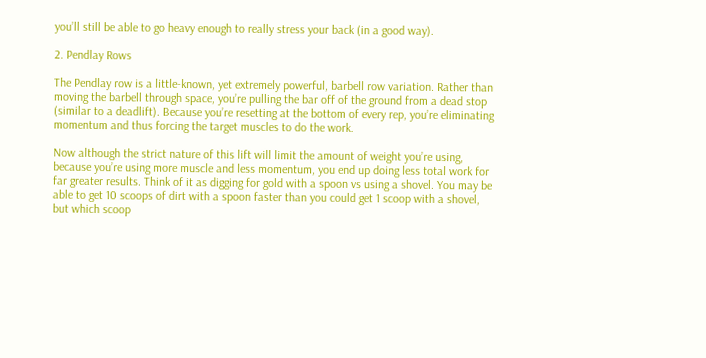you’ll still be able to go heavy enough to really stress your back (in a good way).

2. Pendlay Rows

The Pendlay row is a little-known, yet extremely powerful, barbell row variation. Rather than moving the barbell through space, you’re pulling the bar off of the ground from a dead stop (similar to a deadlift). Because you’re resetting at the bottom of every rep, you’re eliminating momentum and thus forcing the target muscles to do the work.

Now although the strict nature of this lift will limit the amount of weight you’re using, because you’re using more muscle and less momentum, you end up doing less total work for far greater results. Think of it as digging for gold with a spoon vs using a shovel. You may be able to get 10 scoops of dirt with a spoon faster than you could get 1 scoop with a shovel, but which scoop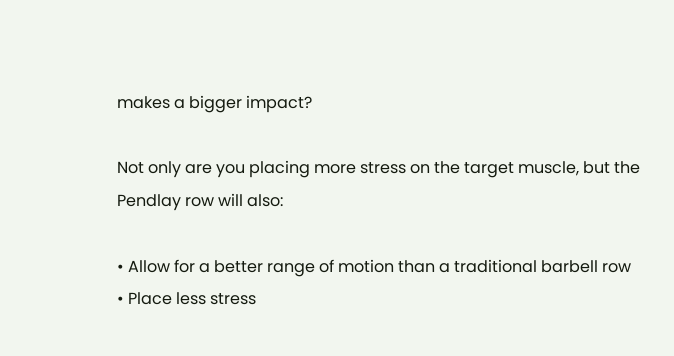makes a bigger impact?

Not only are you placing more stress on the target muscle, but the Pendlay row will also:

• Allow for a better range of motion than a traditional barbell row
• Place less stress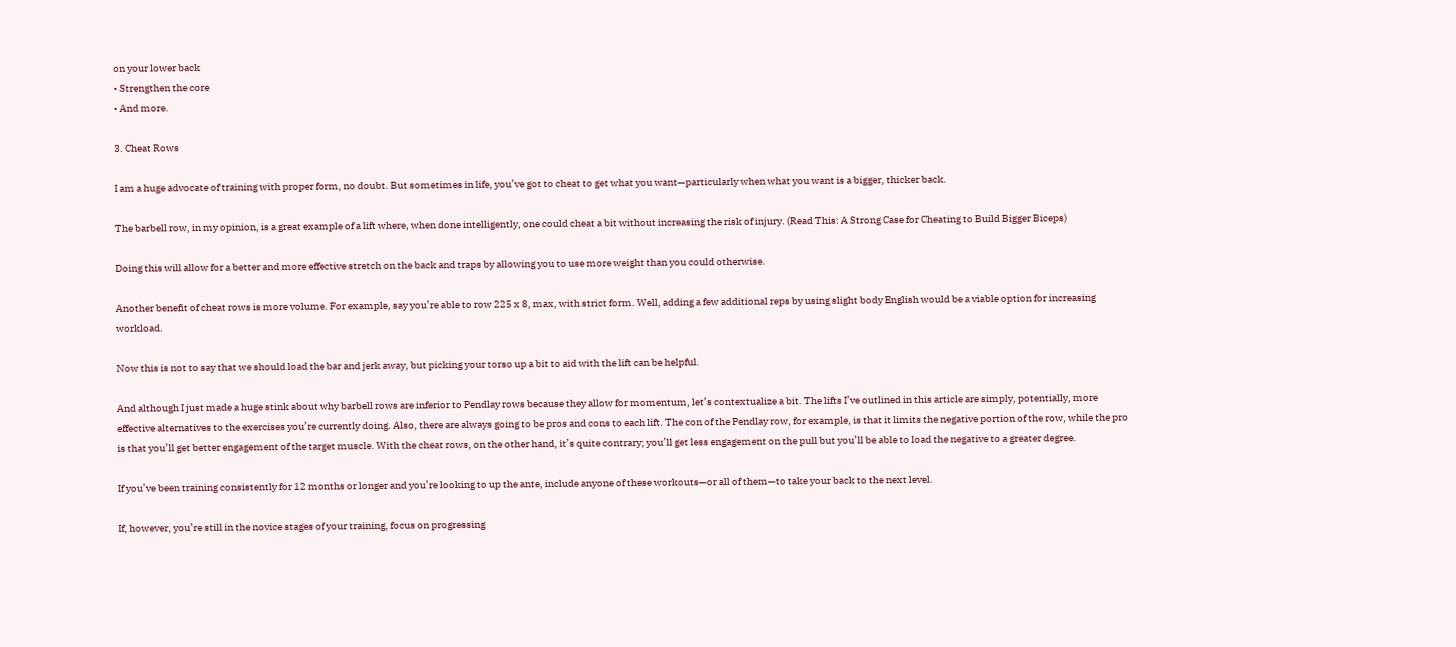on your lower back
• Strengthen the core
• And more.

3. Cheat Rows

I am a huge advocate of training with proper form, no doubt. But sometimes in life, you’ve got to cheat to get what you want—particularly when what you want is a bigger, thicker back.

The barbell row, in my opinion, is a great example of a lift where, when done intelligently, one could cheat a bit without increasing the risk of injury. (Read This: A Strong Case for Cheating to Build Bigger Biceps)

Doing this will allow for a better and more effective stretch on the back and traps by allowing you to use more weight than you could otherwise.

Another benefit of cheat rows is more volume. For example, say you’re able to row 225 x 8, max, with strict form. Well, adding a few additional reps by using slight body English would be a viable option for increasing workload.

Now this is not to say that we should load the bar and jerk away, but picking your torso up a bit to aid with the lift can be helpful.

And although I just made a huge stink about why barbell rows are inferior to Pendlay rows because they allow for momentum, let’s contextualize a bit. The lifts I’ve outlined in this article are simply, potentially, more effective alternatives to the exercises you’re currently doing. Also, there are always going to be pros and cons to each lift. The con of the Pendlay row, for example, is that it limits the negative portion of the row, while the pro is that you’ll get better engagement of the target muscle. With the cheat rows, on the other hand, it’s quite contrary; you’ll get less engagement on the pull but you’ll be able to load the negative to a greater degree.

If you’ve been training consistently for 12 months or longer and you’re looking to up the ante, include anyone of these workouts—or all of them—to take your back to the next level.

If, however, you’re still in the novice stages of your training, focus on progressing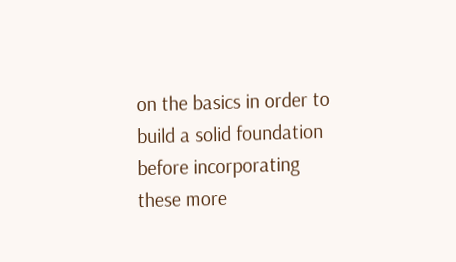on the basics in order to build a solid foundation before incorporating these more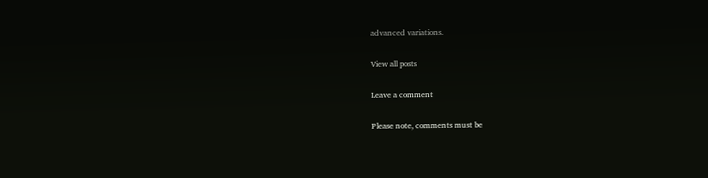advanced variations.

View all posts

Leave a comment

Please note, comments must be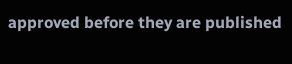approved before they are published